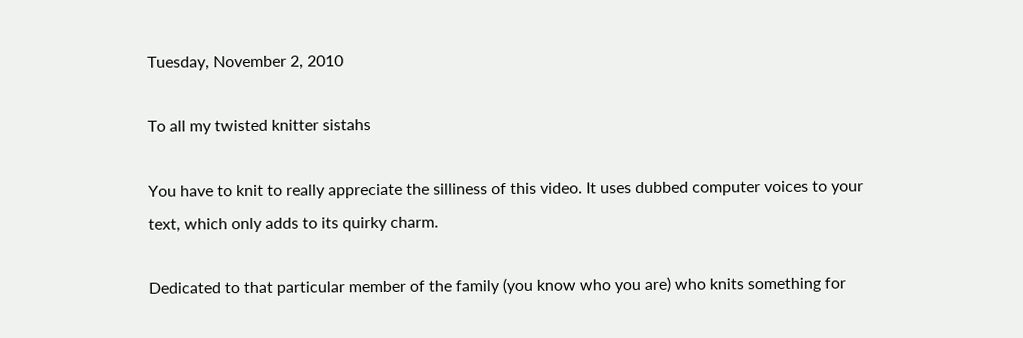Tuesday, November 2, 2010

To all my twisted knitter sistahs

You have to knit to really appreciate the silliness of this video. It uses dubbed computer voices to your text, which only adds to its quirky charm.

Dedicated to that particular member of the family (you know who you are) who knits something for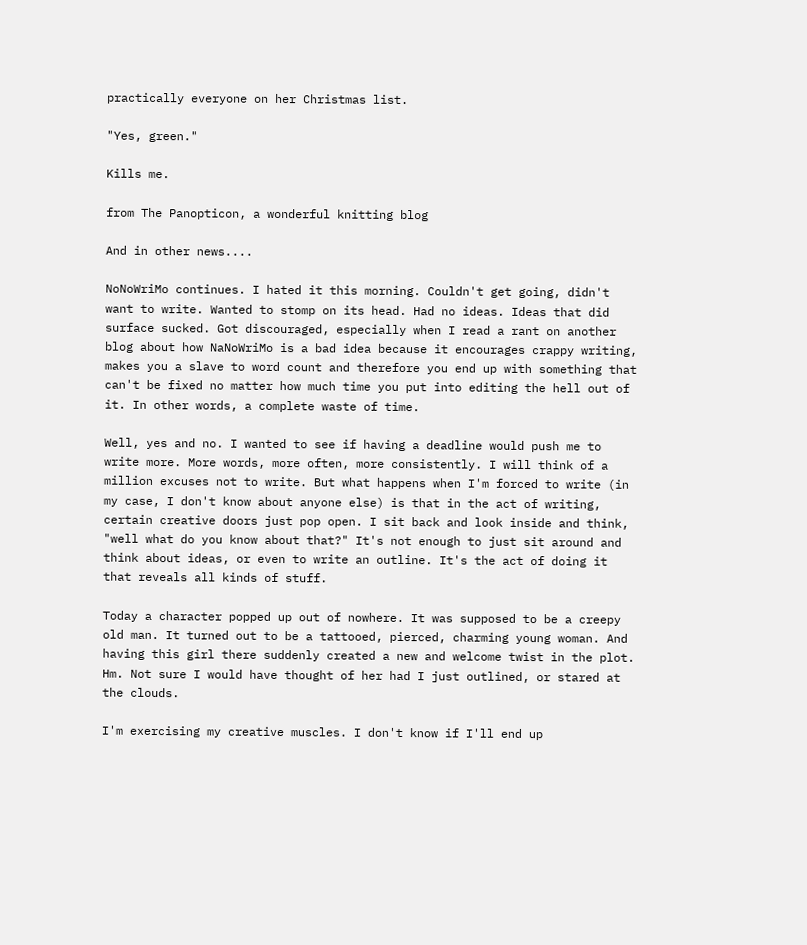practically everyone on her Christmas list.

"Yes, green."

Kills me.

from The Panopticon, a wonderful knitting blog

And in other news....

NoNoWriMo continues. I hated it this morning. Couldn't get going, didn't want to write. Wanted to stomp on its head. Had no ideas. Ideas that did surface sucked. Got discouraged, especially when I read a rant on another blog about how NaNoWriMo is a bad idea because it encourages crappy writing, makes you a slave to word count and therefore you end up with something that can't be fixed no matter how much time you put into editing the hell out of it. In other words, a complete waste of time.

Well, yes and no. I wanted to see if having a deadline would push me to write more. More words, more often, more consistently. I will think of a million excuses not to write. But what happens when I'm forced to write (in my case, I don't know about anyone else) is that in the act of writing, certain creative doors just pop open. I sit back and look inside and think, "well what do you know about that?" It's not enough to just sit around and think about ideas, or even to write an outline. It's the act of doing it that reveals all kinds of stuff.

Today a character popped up out of nowhere. It was supposed to be a creepy old man. It turned out to be a tattooed, pierced, charming young woman. And having this girl there suddenly created a new and welcome twist in the plot. Hm. Not sure I would have thought of her had I just outlined, or stared at the clouds.

I'm exercising my creative muscles. I don't know if I'll end up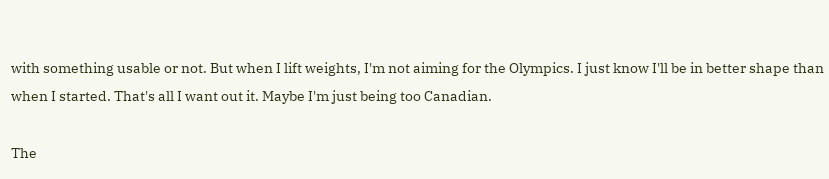with something usable or not. But when I lift weights, I'm not aiming for the Olympics. I just know I'll be in better shape than when I started. That's all I want out it. Maybe I'm just being too Canadian.

The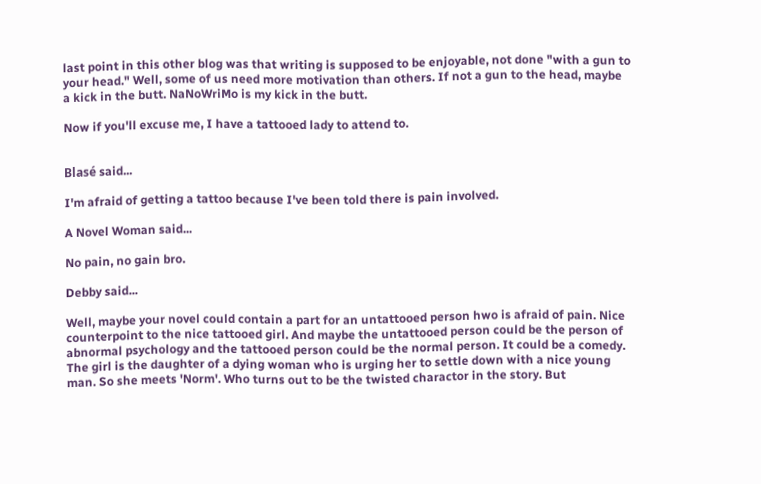last point in this other blog was that writing is supposed to be enjoyable, not done "with a gun to your head." Well, some of us need more motivation than others. If not a gun to the head, maybe a kick in the butt. NaNoWriMo is my kick in the butt.

Now if you'll excuse me, I have a tattooed lady to attend to.


Blasé said...

I'm afraid of getting a tattoo because I've been told there is pain involved.

A Novel Woman said...

No pain, no gain bro.

Debby said...

Well, maybe your novel could contain a part for an untattooed person hwo is afraid of pain. Nice counterpoint to the nice tattooed girl. And maybe the untattooed person could be the person of abnormal psychology and the tattooed person could be the normal person. It could be a comedy. The girl is the daughter of a dying woman who is urging her to settle down with a nice young man. So she meets 'Norm'. Who turns out to be the twisted charactor in the story. But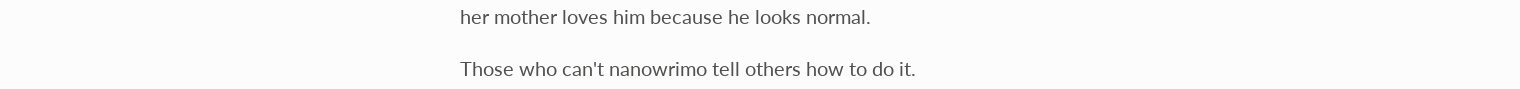her mother loves him because he looks normal.

Those who can't nanowrimo tell others how to do it.